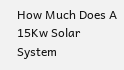How Much Does A 15Kw Solar System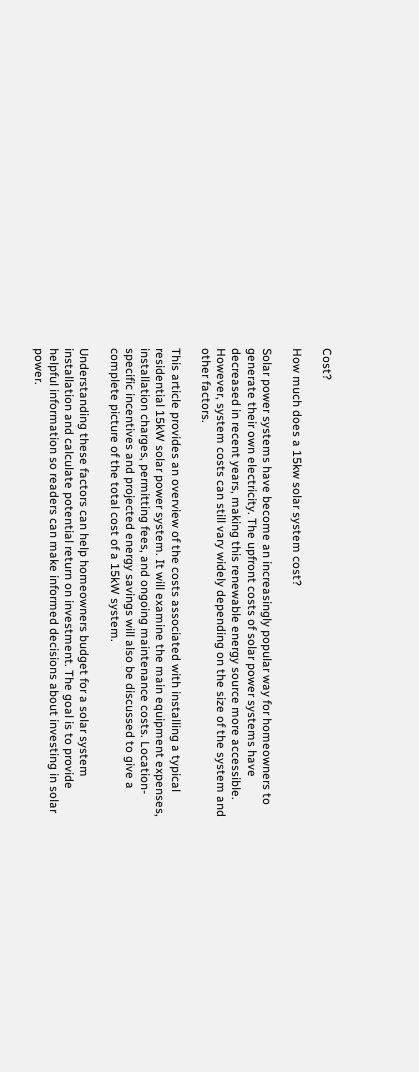Cost?

How much does a 15kw solar system cost?

Solar power systems have become an increasingly popular way for homeowners to generate their own electricity. The upfront costs of solar power systems have decreased in recent years, making this renewable energy source more accessible. However, system costs can still vary widely depending on the size of the system and other factors.

This article provides an overview of the costs associated with installing a typical residential 15kW solar power system. It will examine the main equipment expenses, installation charges, permitting fees, and ongoing maintenance costs. Location-specific incentives and projected energy savings will also be discussed to give a complete picture of the total cost of a 15kW system.

Understanding these factors can help homeowners budget for a solar system installation and calculate potential return on investment. The goal is to provide helpful information so readers can make informed decisions about investing in solar power.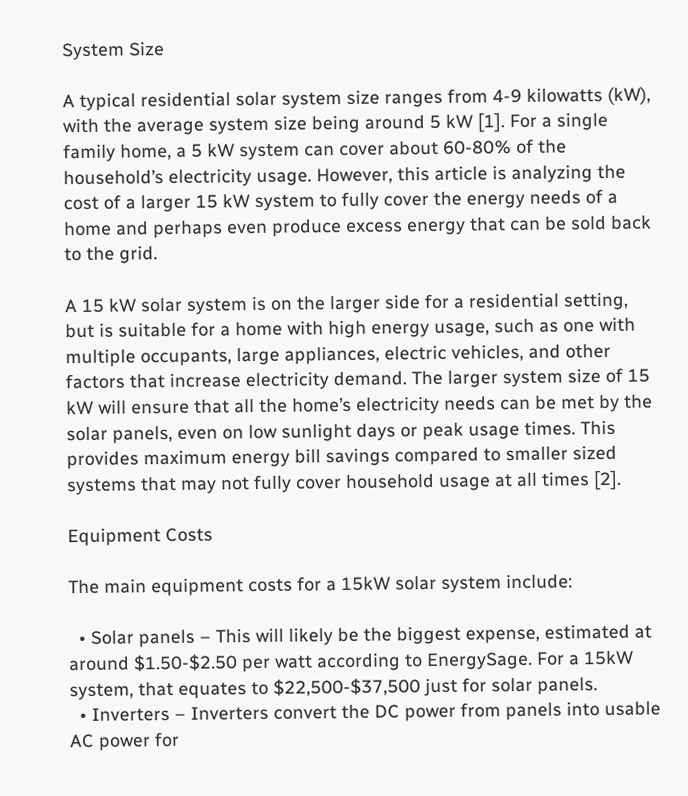System Size

A typical residential solar system size ranges from 4-9 kilowatts (kW), with the average system size being around 5 kW [1]. For a single family home, a 5 kW system can cover about 60-80% of the household’s electricity usage. However, this article is analyzing the cost of a larger 15 kW system to fully cover the energy needs of a home and perhaps even produce excess energy that can be sold back to the grid.

A 15 kW solar system is on the larger side for a residential setting, but is suitable for a home with high energy usage, such as one with multiple occupants, large appliances, electric vehicles, and other factors that increase electricity demand. The larger system size of 15 kW will ensure that all the home’s electricity needs can be met by the solar panels, even on low sunlight days or peak usage times. This provides maximum energy bill savings compared to smaller sized systems that may not fully cover household usage at all times [2].

Equipment Costs

The main equipment costs for a 15kW solar system include:

  • Solar panels – This will likely be the biggest expense, estimated at around $1.50-$2.50 per watt according to EnergySage. For a 15kW system, that equates to $22,500-$37,500 just for solar panels.
  • Inverters – Inverters convert the DC power from panels into usable AC power for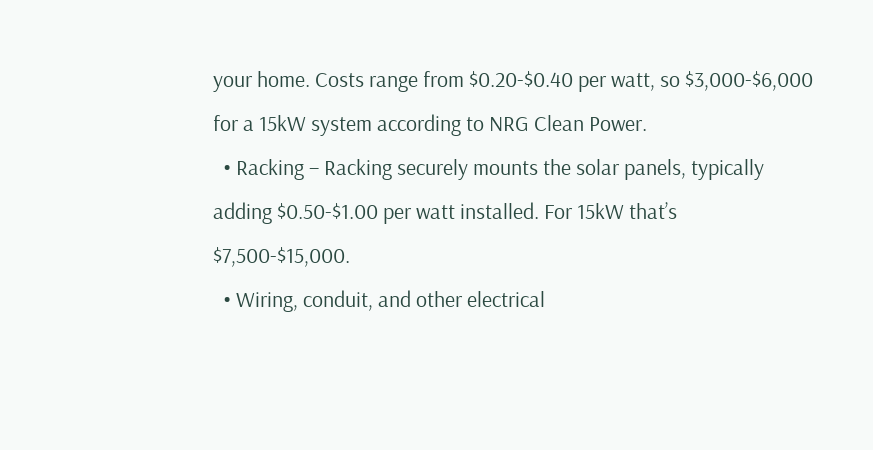your home. Costs range from $0.20-$0.40 per watt, so $3,000-$6,000 for a 15kW system according to NRG Clean Power.
  • Racking – Racking securely mounts the solar panels, typically adding $0.50-$1.00 per watt installed. For 15kW that’s $7,500-$15,000.
  • Wiring, conduit, and other electrical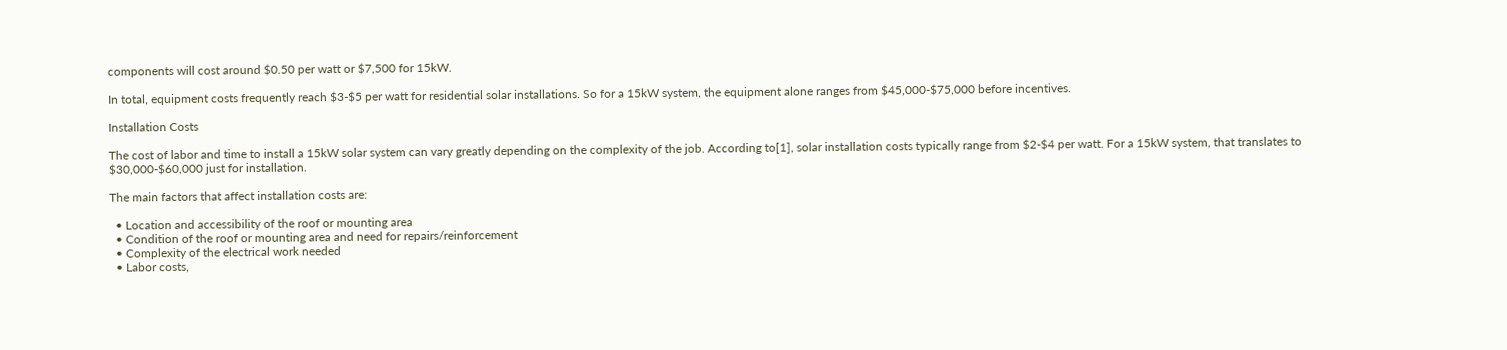components will cost around $0.50 per watt or $7,500 for 15kW.

In total, equipment costs frequently reach $3-$5 per watt for residential solar installations. So for a 15kW system, the equipment alone ranges from $45,000-$75,000 before incentives.

Installation Costs

The cost of labor and time to install a 15kW solar system can vary greatly depending on the complexity of the job. According to[1], solar installation costs typically range from $2-$4 per watt. For a 15kW system, that translates to $30,000-$60,000 just for installation.

The main factors that affect installation costs are:

  • Location and accessibility of the roof or mounting area
  • Condition of the roof or mounting area and need for repairs/reinforcement
  • Complexity of the electrical work needed
  • Labor costs,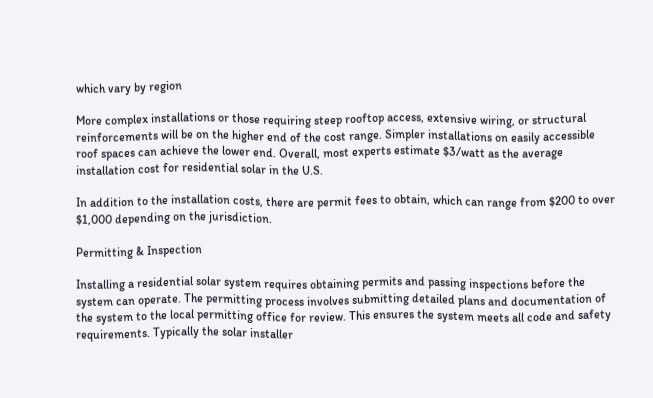which vary by region

More complex installations or those requiring steep rooftop access, extensive wiring, or structural reinforcements will be on the higher end of the cost range. Simpler installations on easily accessible roof spaces can achieve the lower end. Overall, most experts estimate $3/watt as the average installation cost for residential solar in the U.S.

In addition to the installation costs, there are permit fees to obtain, which can range from $200 to over $1,000 depending on the jurisdiction.

Permitting & Inspection

Installing a residential solar system requires obtaining permits and passing inspections before the system can operate. The permitting process involves submitting detailed plans and documentation of the system to the local permitting office for review. This ensures the system meets all code and safety requirements. Typically the solar installer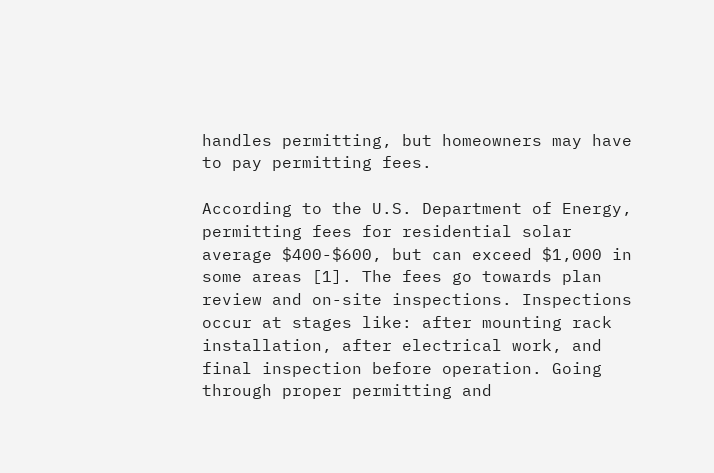handles permitting, but homeowners may have to pay permitting fees.

According to the U.S. Department of Energy, permitting fees for residential solar average $400-$600, but can exceed $1,000 in some areas [1]. The fees go towards plan review and on-site inspections. Inspections occur at stages like: after mounting rack installation, after electrical work, and final inspection before operation. Going through proper permitting and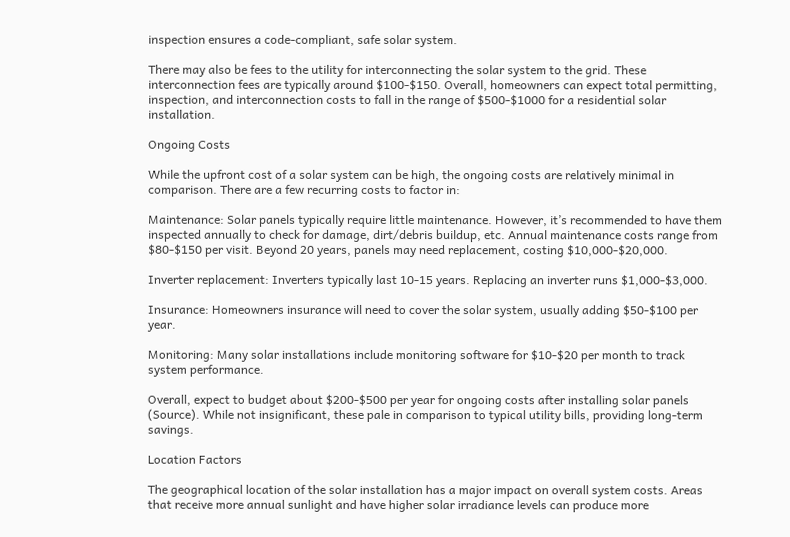inspection ensures a code-compliant, safe solar system.

There may also be fees to the utility for interconnecting the solar system to the grid. These interconnection fees are typically around $100-$150. Overall, homeowners can expect total permitting, inspection, and interconnection costs to fall in the range of $500-$1000 for a residential solar installation.

Ongoing Costs

While the upfront cost of a solar system can be high, the ongoing costs are relatively minimal in comparison. There are a few recurring costs to factor in:

Maintenance: Solar panels typically require little maintenance. However, it’s recommended to have them inspected annually to check for damage, dirt/debris buildup, etc. Annual maintenance costs range from $80-$150 per visit. Beyond 20 years, panels may need replacement, costing $10,000-$20,000.

Inverter replacement: Inverters typically last 10-15 years. Replacing an inverter runs $1,000-$3,000.

Insurance: Homeowners insurance will need to cover the solar system, usually adding $50-$100 per year.

Monitoring: Many solar installations include monitoring software for $10-$20 per month to track system performance.

Overall, expect to budget about $200-$500 per year for ongoing costs after installing solar panels (Source). While not insignificant, these pale in comparison to typical utility bills, providing long-term savings.

Location Factors

The geographical location of the solar installation has a major impact on overall system costs. Areas that receive more annual sunlight and have higher solar irradiance levels can produce more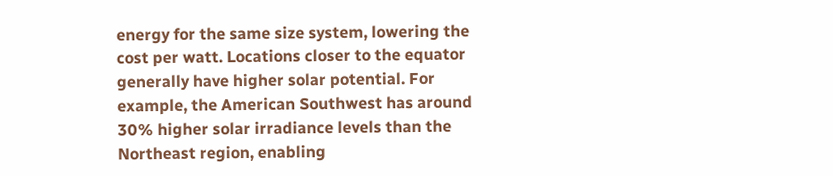energy for the same size system, lowering the cost per watt. Locations closer to the equator generally have higher solar potential. For example, the American Southwest has around 30% higher solar irradiance levels than the Northeast region, enabling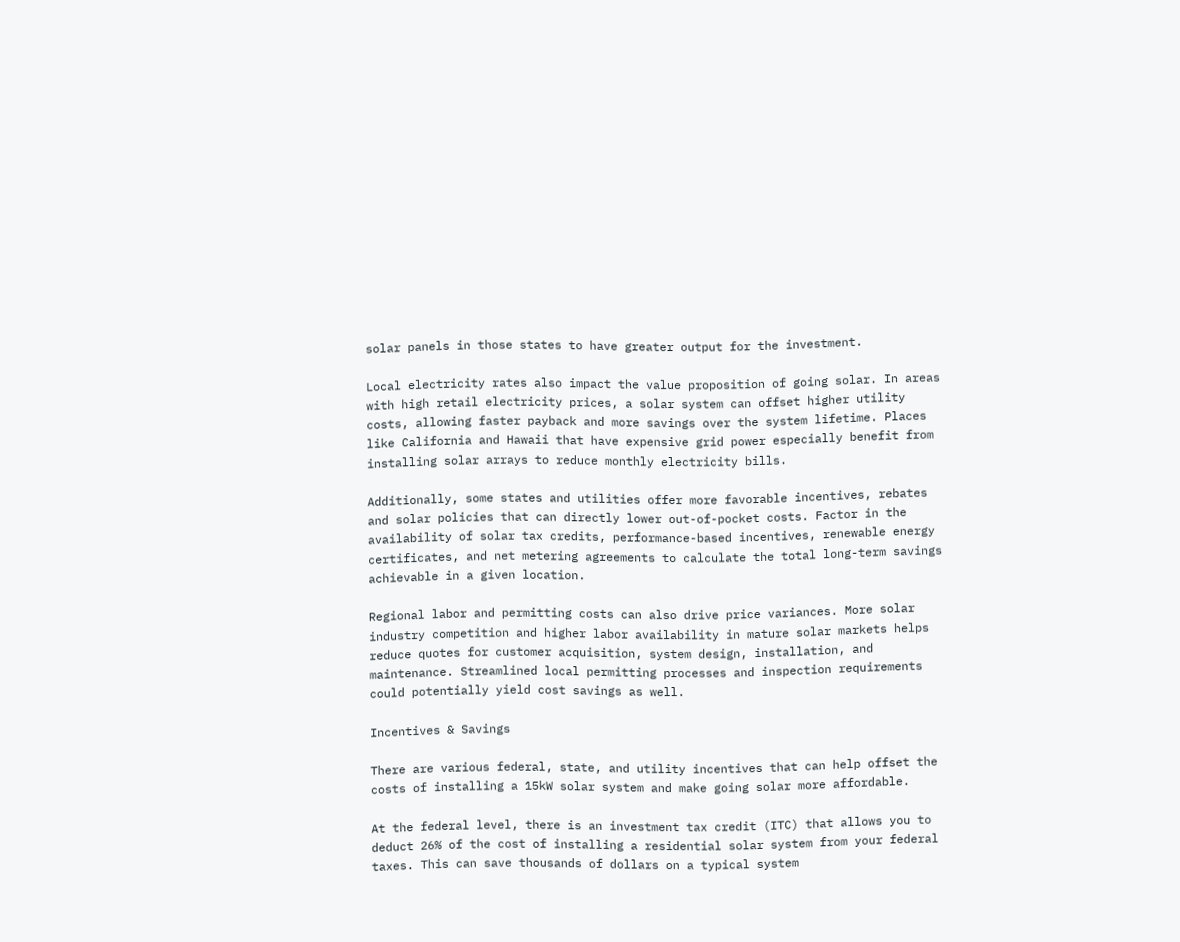solar panels in those states to have greater output for the investment.

Local electricity rates also impact the value proposition of going solar. In areas with high retail electricity prices, a solar system can offset higher utility costs, allowing faster payback and more savings over the system lifetime. Places like California and Hawaii that have expensive grid power especially benefit from installing solar arrays to reduce monthly electricity bills.

Additionally, some states and utilities offer more favorable incentives, rebates and solar policies that can directly lower out-of-pocket costs. Factor in the availability of solar tax credits, performance-based incentives, renewable energy certificates, and net metering agreements to calculate the total long-term savings achievable in a given location.

Regional labor and permitting costs can also drive price variances. More solar industry competition and higher labor availability in mature solar markets helps reduce quotes for customer acquisition, system design, installation, and maintenance. Streamlined local permitting processes and inspection requirements could potentially yield cost savings as well.

Incentives & Savings

There are various federal, state, and utility incentives that can help offset the costs of installing a 15kW solar system and make going solar more affordable.

At the federal level, there is an investment tax credit (ITC) that allows you to deduct 26% of the cost of installing a residential solar system from your federal taxes. This can save thousands of dollars on a typical system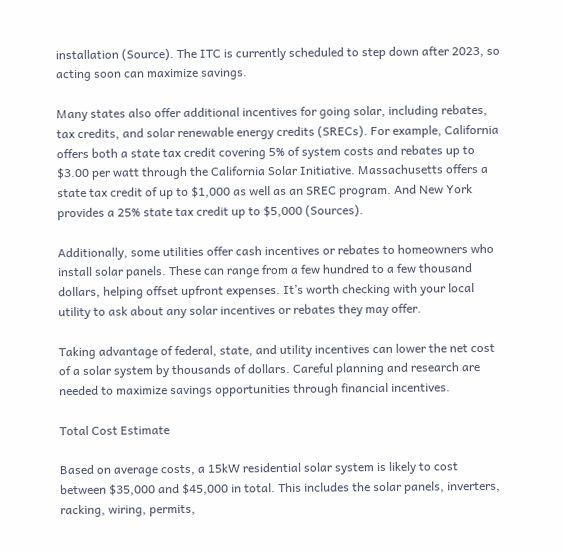installation (Source). The ITC is currently scheduled to step down after 2023, so acting soon can maximize savings.

Many states also offer additional incentives for going solar, including rebates, tax credits, and solar renewable energy credits (SRECs). For example, California offers both a state tax credit covering 5% of system costs and rebates up to $3.00 per watt through the California Solar Initiative. Massachusetts offers a state tax credit of up to $1,000 as well as an SREC program. And New York provides a 25% state tax credit up to $5,000 (Sources).

Additionally, some utilities offer cash incentives or rebates to homeowners who install solar panels. These can range from a few hundred to a few thousand dollars, helping offset upfront expenses. It’s worth checking with your local utility to ask about any solar incentives or rebates they may offer.

Taking advantage of federal, state, and utility incentives can lower the net cost of a solar system by thousands of dollars. Careful planning and research are needed to maximize savings opportunities through financial incentives.

Total Cost Estimate

Based on average costs, a 15kW residential solar system is likely to cost between $35,000 and $45,000 in total. This includes the solar panels, inverters, racking, wiring, permits,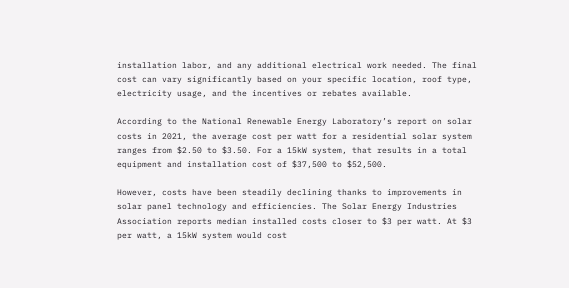installation labor, and any additional electrical work needed. The final cost can vary significantly based on your specific location, roof type, electricity usage, and the incentives or rebates available.

According to the National Renewable Energy Laboratory’s report on solar costs in 2021, the average cost per watt for a residential solar system ranges from $2.50 to $3.50. For a 15kW system, that results in a total equipment and installation cost of $37,500 to $52,500.

However, costs have been steadily declining thanks to improvements in solar panel technology and efficiencies. The Solar Energy Industries Association reports median installed costs closer to $3 per watt. At $3 per watt, a 15kW system would cost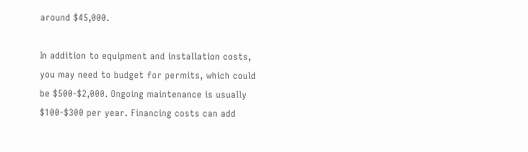around $45,000.

In addition to equipment and installation costs, you may need to budget for permits, which could be $500-$2,000. Ongoing maintenance is usually $100-$300 per year. Financing costs can add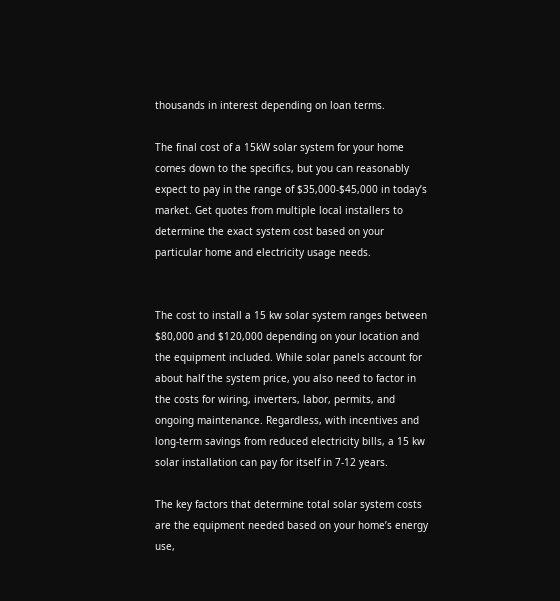thousands in interest depending on loan terms.

The final cost of a 15kW solar system for your home comes down to the specifics, but you can reasonably expect to pay in the range of $35,000-$45,000 in today’s market. Get quotes from multiple local installers to determine the exact system cost based on your particular home and electricity usage needs.


The cost to install a 15 kw solar system ranges between $80,000 and $120,000 depending on your location and the equipment included. While solar panels account for about half the system price, you also need to factor in the costs for wiring, inverters, labor, permits, and ongoing maintenance. Regardless, with incentives and long-term savings from reduced electricity bills, a 15 kw solar installation can pay for itself in 7-12 years.

The key factors that determine total solar system costs are the equipment needed based on your home’s energy use,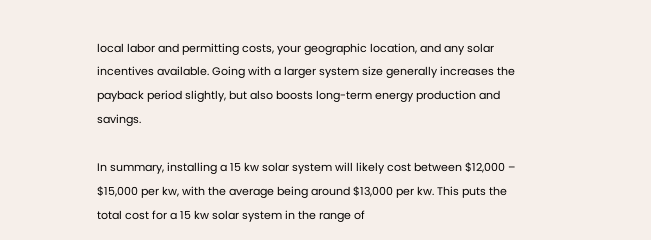local labor and permitting costs, your geographic location, and any solar incentives available. Going with a larger system size generally increases the payback period slightly, but also boosts long-term energy production and savings.

In summary, installing a 15 kw solar system will likely cost between $12,000 – $15,000 per kw, with the average being around $13,000 per kw. This puts the total cost for a 15 kw solar system in the range of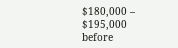$180,000 – $195,000 before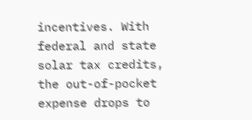incentives. With federal and state solar tax credits, the out-of-pocket expense drops to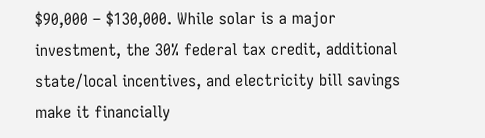$90,000 – $130,000. While solar is a major investment, the 30% federal tax credit, additional state/local incentives, and electricity bill savings make it financially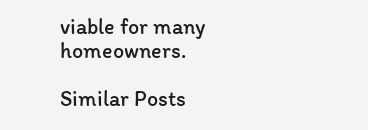viable for many homeowners.

Similar Posts